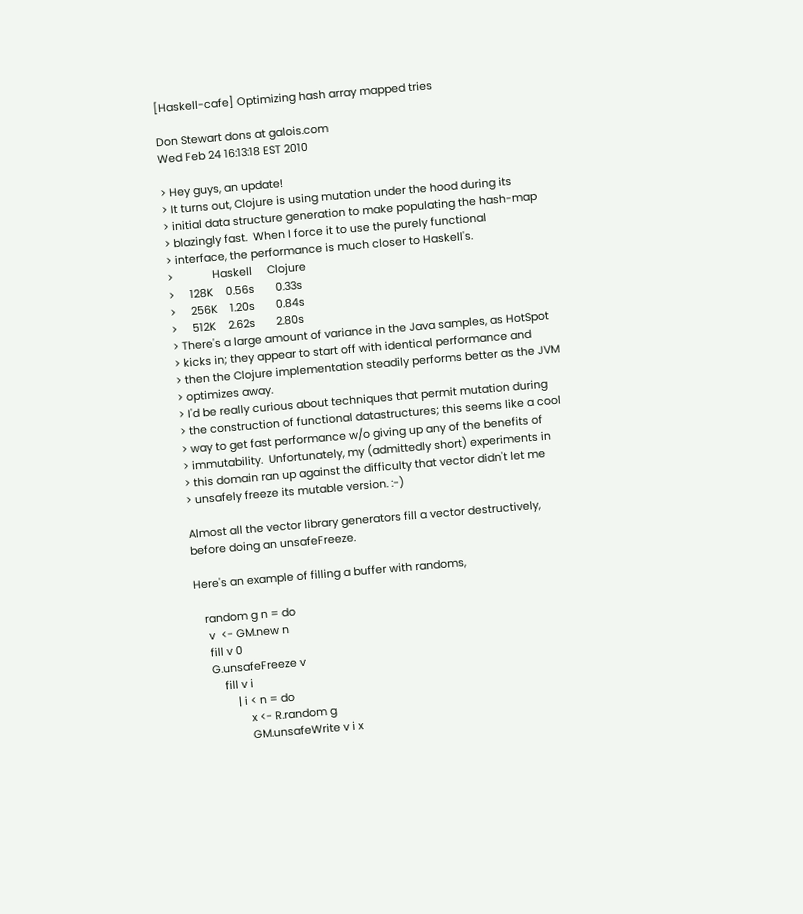[Haskell-cafe] Optimizing hash array mapped tries

Don Stewart dons at galois.com
Wed Feb 24 16:13:18 EST 2010

> Hey guys, an update!
> It turns out, Clojure is using mutation under the hood during its
> initial data structure generation to make populating the hash-map
> blazingly fast.  When I force it to use the purely functional
> interface, the performance is much closer to Haskell's.
>             Haskell     Clojure
>     128K    0.56s       0.33s
>     256K    1.20s       0.84s
>     512K    2.62s       2.80s
> There's a large amount of variance in the Java samples, as HotSpot
> kicks in; they appear to start off with identical performance and
> then the Clojure implementation steadily performs better as the JVM
> optimizes away.
> I'd be really curious about techniques that permit mutation during
> the construction of functional datastructures; this seems like a cool
> way to get fast performance w/o giving up any of the benefits of
> immutability.  Unfortunately, my (admittedly short) experiments in
> this domain ran up against the difficulty that vector didn't let me
> unsafely freeze its mutable version. :-)

Almost all the vector library generators fill a vector destructively,
before doing an unsafeFreeze.

Here's an example of filling a buffer with randoms,

   random g n = do
    v  <- GM.new n
    fill v 0
    G.unsafeFreeze v
        fill v i
            | i < n = do
                x <- R.random g
                GM.unsafeWrite v i x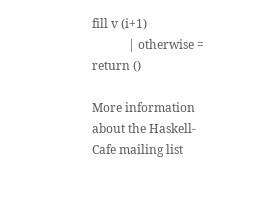fill v (i+1)
            | otherwise = return ()

More information about the Haskell-Cafe mailing list